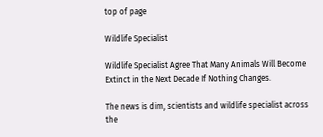top of page

Wildlife Specialist

Wildlife Specialist Agree That Many Animals Will Become Extinct in the Next Decade If Nothing Changes.

The news is dim, scientists and wildlife specialist across the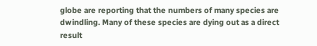globe are reporting that the numbers of many species are dwindling. Many of these species are dying out as a direct result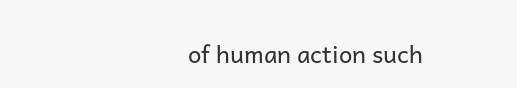of human action such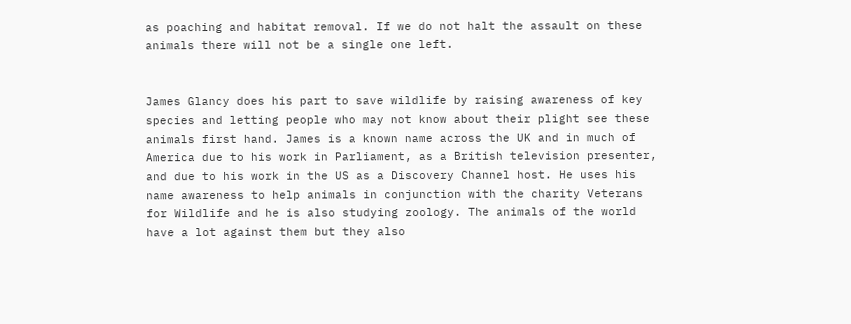as poaching and habitat removal. If we do not halt the assault on these animals there will not be a single one left.


James Glancy does his part to save wildlife by raising awareness of key species and letting people who may not know about their plight see these animals first hand. James is a known name across the UK and in much of America due to his work in Parliament, as a British television presenter, and due to his work in the US as a Discovery Channel host. He uses his name awareness to help animals in conjunction with the charity Veterans for Wildlife and he is also studying zoology. The animals of the world have a lot against them but they also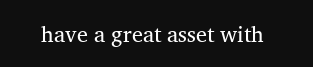have a great asset with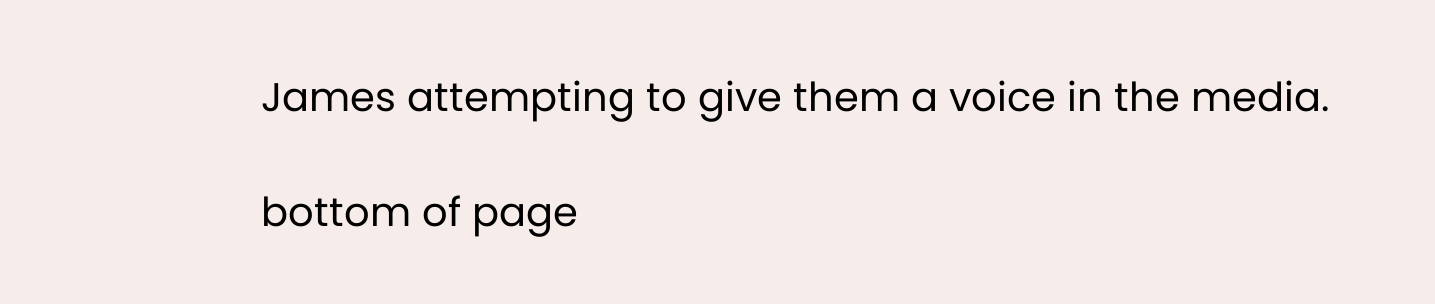James attempting to give them a voice in the media.

bottom of page